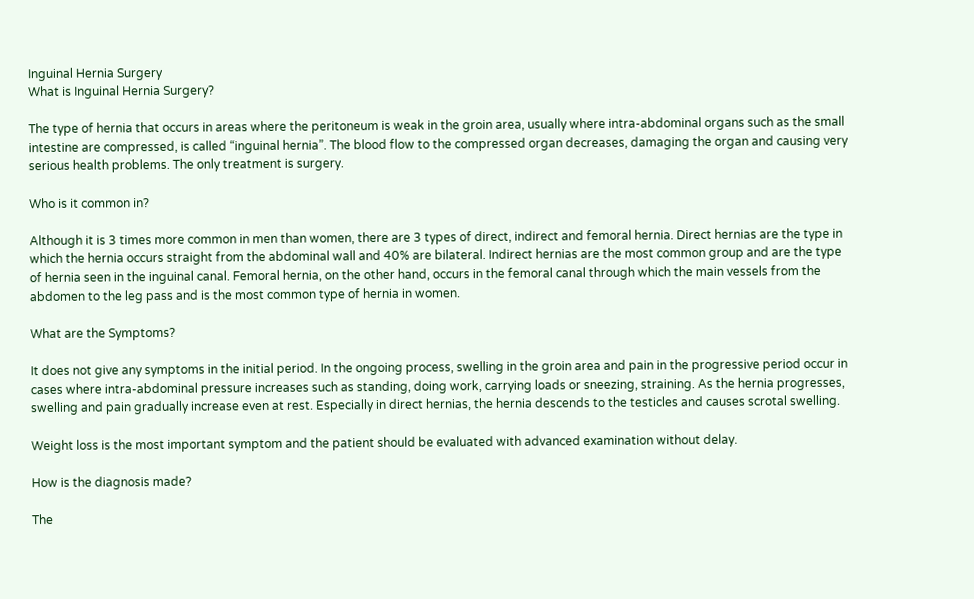Inguinal Hernia Surgery
What is Inguinal Hernia Surgery?

The type of hernia that occurs in areas where the peritoneum is weak in the groin area, usually where intra-abdominal organs such as the small intestine are compressed, is called “inguinal hernia”. The blood flow to the compressed organ decreases, damaging the organ and causing very serious health problems. The only treatment is surgery.

Who is it common in?

Although it is 3 times more common in men than women, there are 3 types of direct, indirect and femoral hernia. Direct hernias are the type in which the hernia occurs straight from the abdominal wall and 40% are bilateral. Indirect hernias are the most common group and are the type of hernia seen in the inguinal canal. Femoral hernia, on the other hand, occurs in the femoral canal through which the main vessels from the abdomen to the leg pass and is the most common type of hernia in women.

What are the Symptoms?

It does not give any symptoms in the initial period. In the ongoing process, swelling in the groin area and pain in the progressive period occur in cases where intra-abdominal pressure increases such as standing, doing work, carrying loads or sneezing, straining. As the hernia progresses, swelling and pain gradually increase even at rest. Especially in direct hernias, the hernia descends to the testicles and causes scrotal swelling.

Weight loss is the most important symptom and the patient should be evaluated with advanced examination without delay.

How is the diagnosis made?

The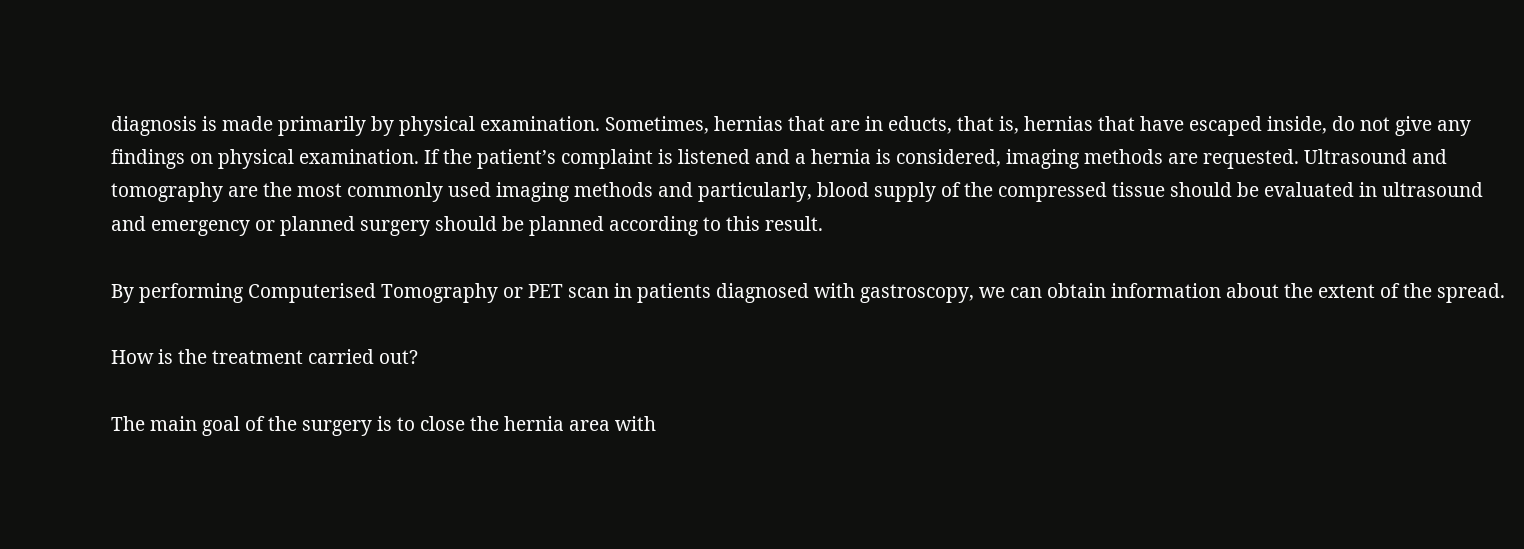diagnosis is made primarily by physical examination. Sometimes, hernias that are in educts, that is, hernias that have escaped inside, do not give any findings on physical examination. If the patient’s complaint is listened and a hernia is considered, imaging methods are requested. Ultrasound and tomography are the most commonly used imaging methods and particularly, blood supply of the compressed tissue should be evaluated in ultrasound and emergency or planned surgery should be planned according to this result.

By performing Computerised Tomography or PET scan in patients diagnosed with gastroscopy, we can obtain information about the extent of the spread.

How is the treatment carried out?

The main goal of the surgery is to close the hernia area with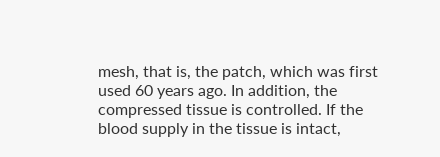mesh, that is, the patch, which was first used 60 years ago. In addition, the compressed tissue is controlled. If the blood supply in the tissue is intact,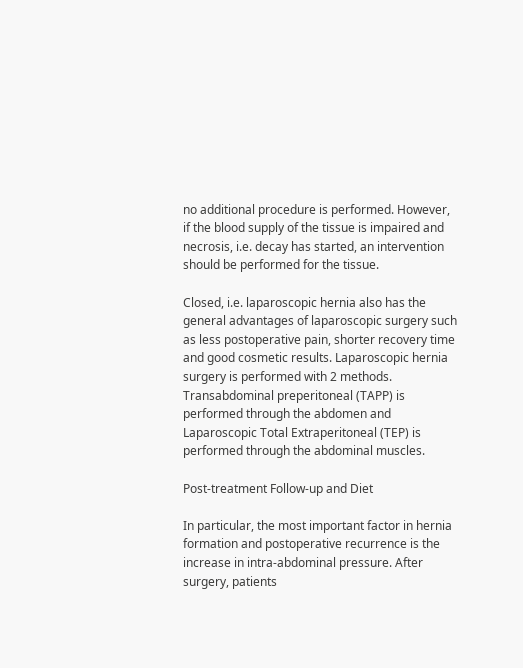no additional procedure is performed. However, if the blood supply of the tissue is impaired and necrosis, i.e. decay has started, an intervention should be performed for the tissue.

Closed, i.e. laparoscopic hernia also has the general advantages of laparoscopic surgery such as less postoperative pain, shorter recovery time and good cosmetic results. Laparoscopic hernia surgery is performed with 2 methods. Transabdominal preperitoneal (TAPP) is performed through the abdomen and Laparoscopic Total Extraperitoneal (TEP) is performed through the abdominal muscles.

Post-treatment Follow-up and Diet

In particular, the most important factor in hernia formation and postoperative recurrence is the increase in intra-abdominal pressure. After surgery, patients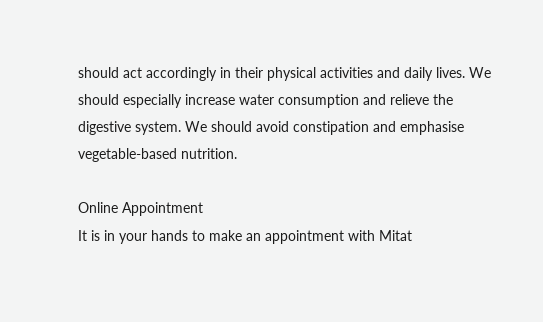should act accordingly in their physical activities and daily lives. We should especially increase water consumption and relieve the digestive system. We should avoid constipation and emphasise vegetable-based nutrition.

Online Appointment
It is in your hands to make an appointment with Mitat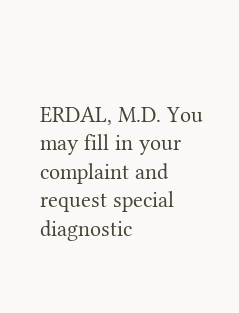ERDAL, M.D. You may fill in your complaint and request special diagnostic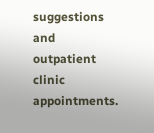suggestions and outpatient clinic appointments.